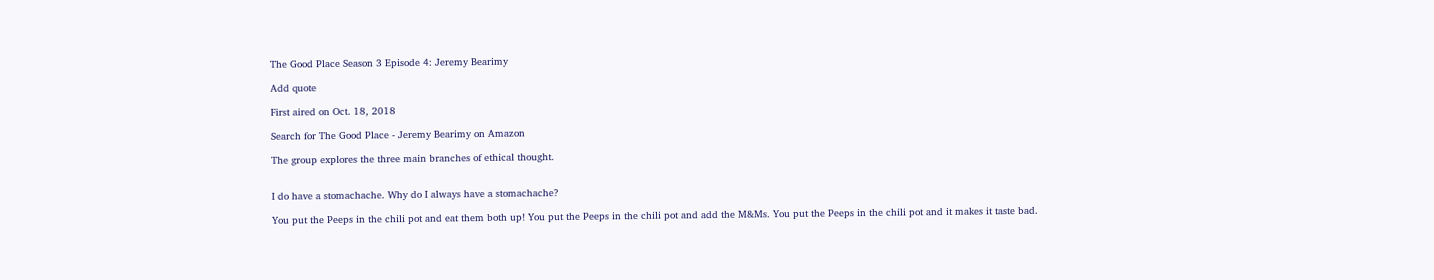The Good Place Season 3 Episode 4: Jeremy Bearimy

Add quote

First aired on Oct. 18, 2018

Search for The Good Place - Jeremy Bearimy on Amazon

The group explores the three main branches of ethical thought.


I do have a stomachache. Why do I always have a stomachache?

You put the Peeps in the chili pot and eat them both up! You put the Peeps in the chili pot and add the M&Ms. You put the Peeps in the chili pot and it makes it taste bad.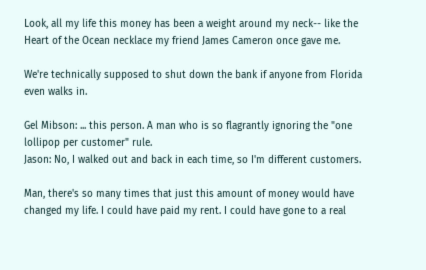Look, all my life this money has been a weight around my neck-- like the Heart of the Ocean necklace my friend James Cameron once gave me.

We're technically supposed to shut down the bank if anyone from Florida even walks in.

Gel Mibson: ... this person. A man who is so flagrantly ignoring the "one lollipop per customer" rule.
Jason: No, I walked out and back in each time, so I'm different customers.

Man, there's so many times that just this amount of money would have changed my life. I could have paid my rent. I could have gone to a real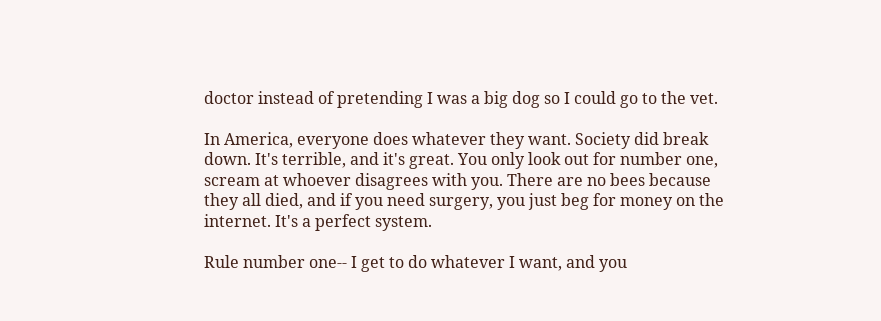doctor instead of pretending I was a big dog so I could go to the vet.

In America, everyone does whatever they want. Society did break down. It's terrible, and it's great. You only look out for number one, scream at whoever disagrees with you. There are no bees because they all died, and if you need surgery, you just beg for money on the internet. It's a perfect system.

Rule number one-- I get to do whatever I want, and you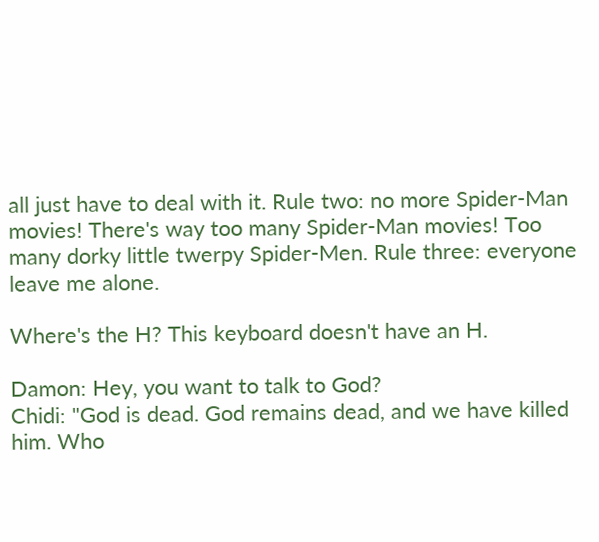all just have to deal with it. Rule two: no more Spider-Man movies! There's way too many Spider-Man movies! Too many dorky little twerpy Spider-Men. Rule three: everyone leave me alone.

Where's the H? This keyboard doesn't have an H.

Damon: Hey, you want to talk to God?
Chidi: "God is dead. God remains dead, and we have killed him. Who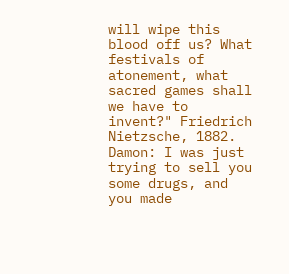will wipe this blood off us? What festivals of atonement, what sacred games shall we have to invent?" Friedrich Nietzsche, 1882.
Damon: I was just trying to sell you some drugs, and you made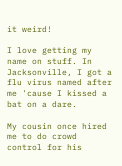it weird!

I love getting my name on stuff. In Jacksonville, I got a flu virus named after me 'cause I kissed a bat on a dare.

My cousin once hired me to do crowd control for his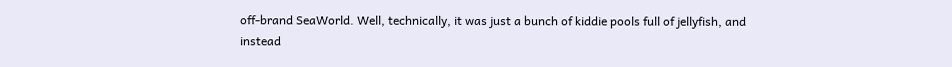off-brand SeaWorld. Well, technically, it was just a bunch of kiddie pools full of jellyfish, and instead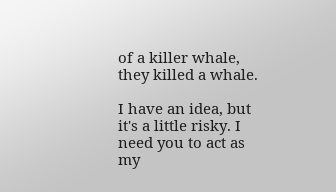of a killer whale, they killed a whale.

I have an idea, but it's a little risky. I need you to act as my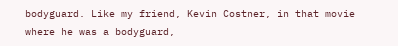bodyguard. Like my friend, Kevin Costner, in that movie where he was a bodyguard,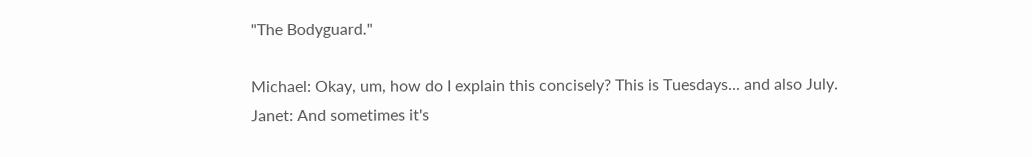"The Bodyguard."

Michael: Okay, um, how do I explain this concisely? This is Tuesdays... and also July.
Janet: And sometimes it's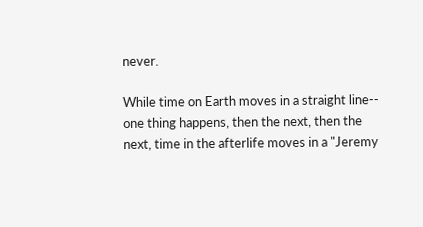never.

While time on Earth moves in a straight line-- one thing happens, then the next, then the next, time in the afterlife moves in a "Jeremy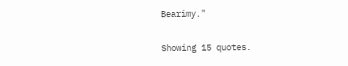Bearimy."

Showing 15 quotes.